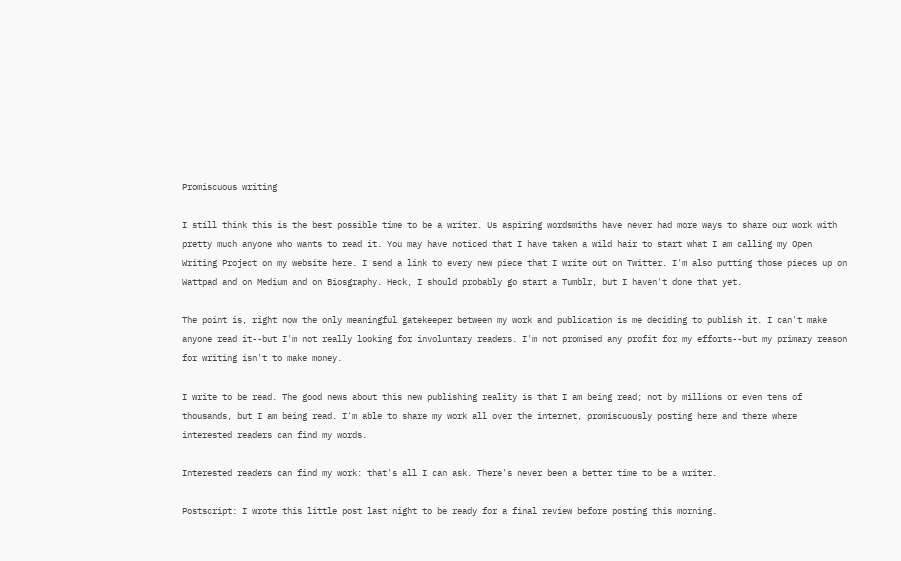Promiscuous writing

I still think this is the best possible time to be a writer. Us aspiring wordsmiths have never had more ways to share our work with pretty much anyone who wants to read it. You may have noticed that I have taken a wild hair to start what I am calling my Open Writing Project on my website here. I send a link to every new piece that I write out on Twitter. I'm also putting those pieces up on Wattpad and on Medium and on Biosgraphy. Heck, I should probably go start a Tumblr, but I haven't done that yet.

The point is, right now the only meaningful gatekeeper between my work and publication is me deciding to publish it. I can't make anyone read it--but I'm not really looking for involuntary readers. I'm not promised any profit for my efforts--but my primary reason for writing isn't to make money.

I write to be read. The good news about this new publishing reality is that I am being read; not by millions or even tens of thousands, but I am being read. I'm able to share my work all over the internet, promiscuously posting here and there where interested readers can find my words.

Interested readers can find my work: that's all I can ask. There's never been a better time to be a writer.

Postscript: I wrote this little post last night to be ready for a final review before posting this morning.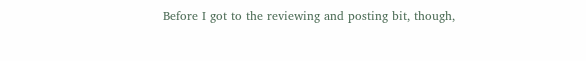Before I got to the reviewing and posting bit, though,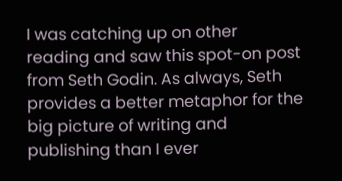I was catching up on other reading and saw this spot-on post from Seth Godin. As always, Seth provides a better metaphor for the big picture of writing and publishing than I ever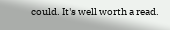could. It's well worth a read.